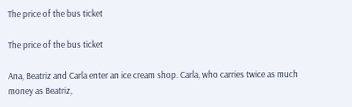The price of the bus ticket

The price of the bus ticket

Ana, Beatriz and Carla enter an ice cream shop. Carla, who carries twice as much money as Beatriz,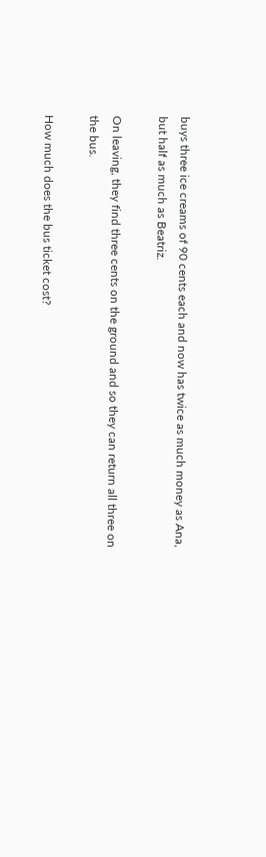buys three ice creams of 90 cents each and now has twice as much money as Ana, but half as much as Beatriz.

On leaving, they find three cents on the ground and so they can return all three on the bus.

How much does the bus ticket cost?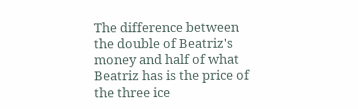The difference between the double of Beatriz's money and half of what Beatriz has is the price of the three ice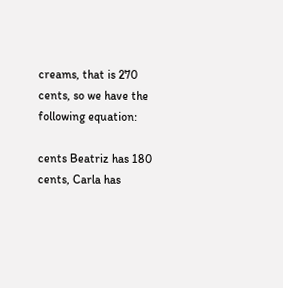creams, that is 270 cents, so we have the following equation:

cents Beatriz has 180 cents, Carla has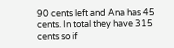90 cents left and Ana has 45 cents. In total they have 315 cents so if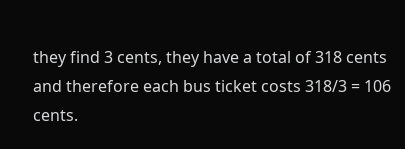they find 3 cents, they have a total of 318 cents and therefore each bus ticket costs 318/3 = 106 cents.